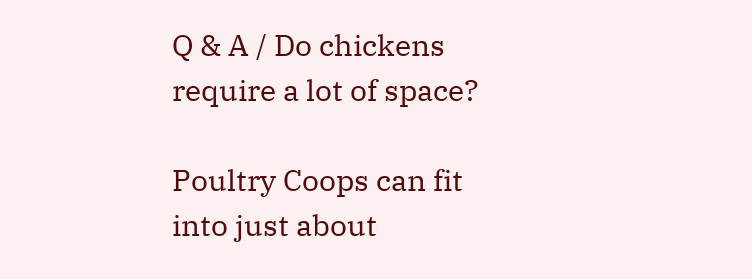Q & A / Do chickens require a lot of space?

Poultry Coops can fit into just about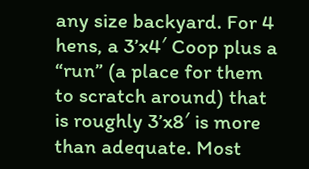any size backyard. For 4 hens, a 3’x4′ Coop plus a “run” (a place for them to scratch around) that is roughly 3’x8′ is more than adequate. Most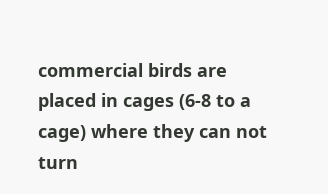commercial birds are placed in cages (6-8 to a cage) where they can not turn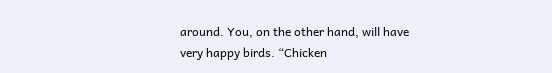around. You, on the other hand, will have very happy birds. “Chicken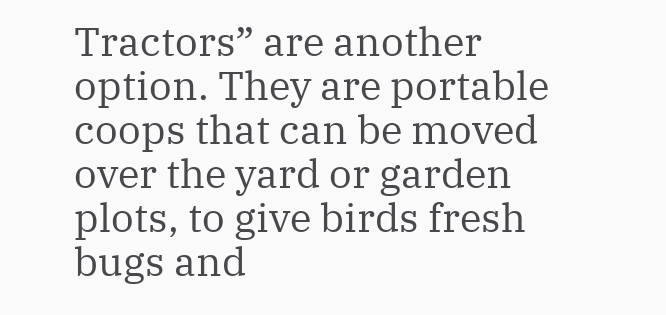Tractors” are another option. They are portable coops that can be moved over the yard or garden plots, to give birds fresh bugs and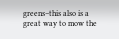greens–this also is a great way to mow the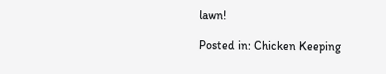lawn!

Posted in: Chicken Keeping